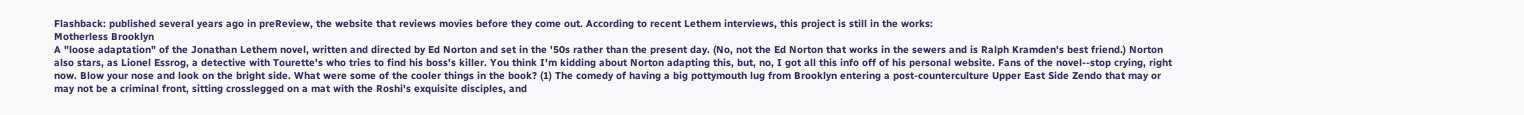Flashback: published several years ago in preReview, the website that reviews movies before they come out. According to recent Lethem interviews, this project is still in the works:
Motherless Brooklyn
A "loose adaptation" of the Jonathan Lethem novel, written and directed by Ed Norton and set in the '50s rather than the present day. (No, not the Ed Norton that works in the sewers and is Ralph Kramden's best friend.) Norton also stars, as Lionel Essrog, a detective with Tourette's who tries to find his boss's killer. You think I'm kidding about Norton adapting this, but, no, I got all this info off of his personal website. Fans of the novel--stop crying, right now. Blow your nose and look on the bright side. What were some of the cooler things in the book? (1) The comedy of having a big pottymouth lug from Brooklyn entering a post-counterculture Upper East Side Zendo that may or may not be a criminal front, sitting crosslegged on a mat with the Roshi's exquisite disciples, and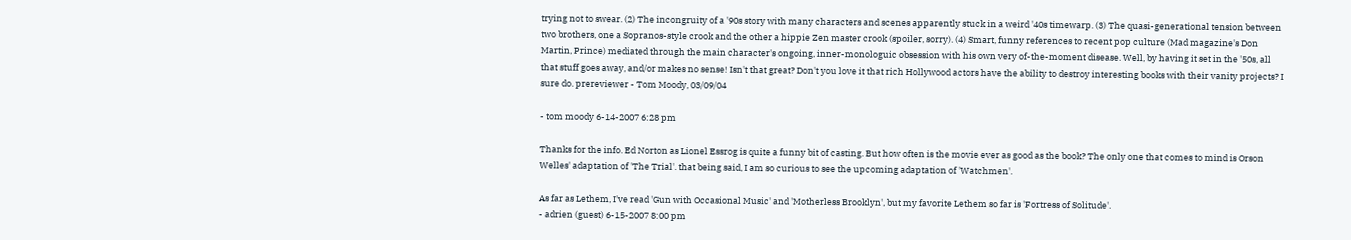trying not to swear. (2) The incongruity of a '90s story with many characters and scenes apparently stuck in a weird '40s timewarp. (3) The quasi-generational tension between two brothers, one a Sopranos-style crook and the other a hippie Zen master crook (spoiler, sorry). (4) Smart, funny references to recent pop culture (Mad magazine's Don Martin, Prince) mediated through the main character's ongoing, inner-monologuic obsession with his own very of-the-moment disease. Well, by having it set in the '50s, all that stuff goes away, and/or makes no sense! Isn't that great? Don't you love it that rich Hollywood actors have the ability to destroy interesting books with their vanity projects? I sure do. prereviewer - Tom Moody, 03/09/04

- tom moody 6-14-2007 6:28 pm

Thanks for the info. Ed Norton as Lionel Essrog is quite a funny bit of casting. But how often is the movie ever as good as the book? The only one that comes to mind is Orson Welles' adaptation of 'The Trial'. that being said, I am so curious to see the upcoming adaptation of 'Watchmen'.

As far as Lethem, I've read 'Gun with Occasional Music' and 'Motherless Brooklyn', but my favorite Lethem so far is 'Fortress of Solitude'.
- adrien (guest) 6-15-2007 8:00 pm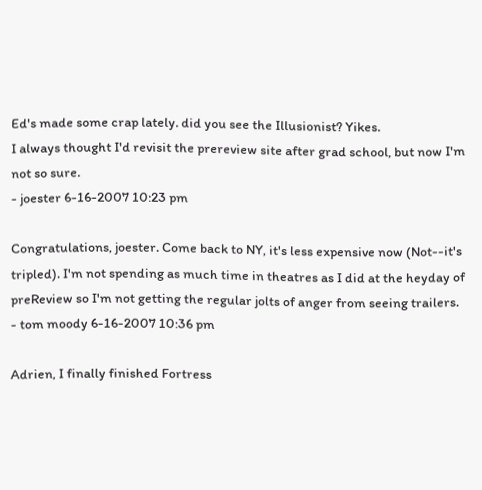Ed's made some crap lately. did you see the Illusionist? Yikes.
I always thought I'd revisit the prereview site after grad school, but now I'm not so sure.
- joester 6-16-2007 10:23 pm

Congratulations, joester. Come back to NY, it's less expensive now (Not--it's tripled). I'm not spending as much time in theatres as I did at the heyday of preReview so I'm not getting the regular jolts of anger from seeing trailers.
- tom moody 6-16-2007 10:36 pm

Adrien, I finally finished Fortress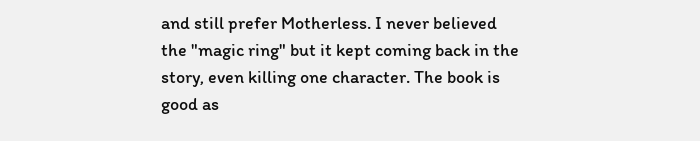and still prefer Motherless. I never believed the "magic ring" but it kept coming back in the story, even killing one character. The book is good as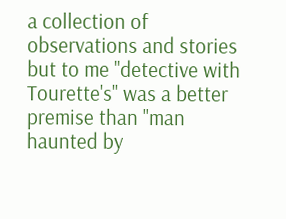a collection of observations and stories but to me "detective with Tourette's" was a better premise than "man haunted by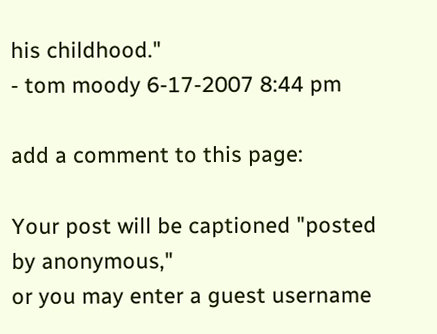his childhood."
- tom moody 6-17-2007 8:44 pm

add a comment to this page:

Your post will be captioned "posted by anonymous,"
or you may enter a guest username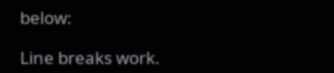below:

Line breaks work.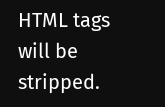HTML tags will be stripped.